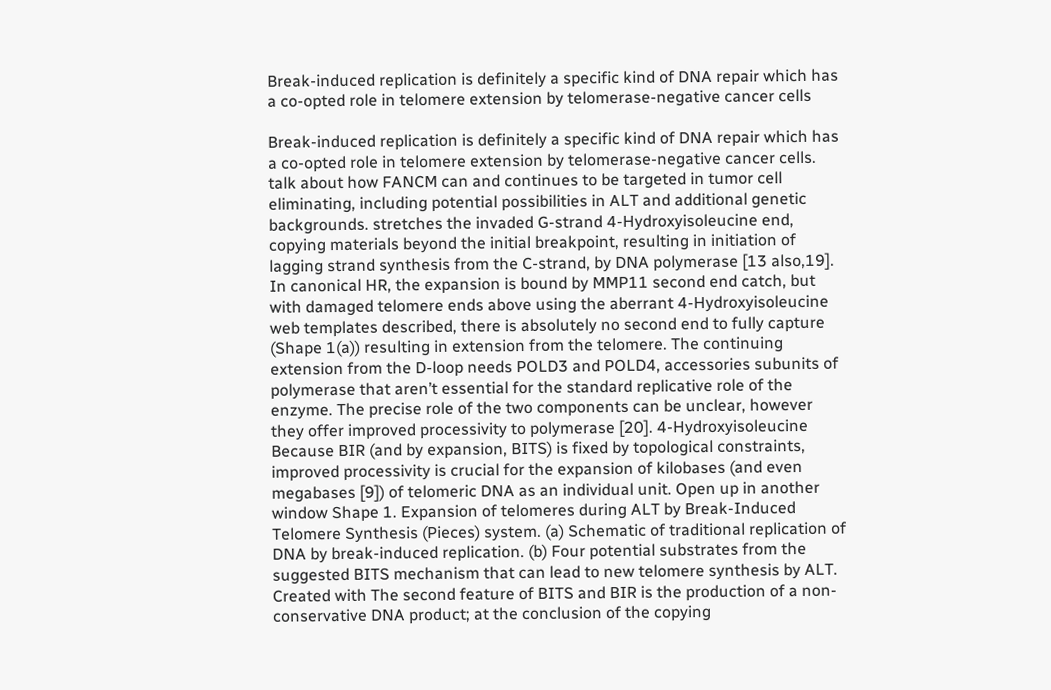Break-induced replication is definitely a specific kind of DNA repair which has a co-opted role in telomere extension by telomerase-negative cancer cells

Break-induced replication is definitely a specific kind of DNA repair which has a co-opted role in telomere extension by telomerase-negative cancer cells. talk about how FANCM can and continues to be targeted in tumor cell eliminating, including potential possibilities in ALT and additional genetic backgrounds. stretches the invaded G-strand 4-Hydroxyisoleucine end, copying materials beyond the initial breakpoint, resulting in initiation of lagging strand synthesis from the C-strand, by DNA polymerase [13 also,19]. In canonical HR, the expansion is bound by MMP11 second end catch, but with damaged telomere ends above using the aberrant 4-Hydroxyisoleucine web templates described, there is absolutely no second end to fully capture (Shape 1(a)) resulting in extension from the telomere. The continuing extension from the D-loop needs POLD3 and POLD4, accessories subunits of polymerase that aren’t essential for the standard replicative role of the enzyme. The precise role of the two components can be unclear, however they offer improved processivity to polymerase [20]. 4-Hydroxyisoleucine Because BIR (and by expansion, BITS) is fixed by topological constraints, improved processivity is crucial for the expansion of kilobases (and even megabases [9]) of telomeric DNA as an individual unit. Open up in another window Shape 1. Expansion of telomeres during ALT by Break-Induced Telomere Synthesis (Pieces) system. (a) Schematic of traditional replication of DNA by break-induced replication. (b) Four potential substrates from the suggested BITS mechanism that can lead to new telomere synthesis by ALT. Created with The second feature of BITS and BIR is the production of a non-conservative DNA product; at the conclusion of the copying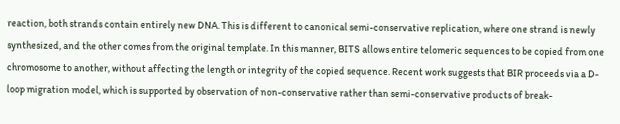reaction, both strands contain entirely new DNA. This is different to canonical semi-conservative replication, where one strand is newly synthesized, and the other comes from the original template. In this manner, BITS allows entire telomeric sequences to be copied from one chromosome to another, without affecting the length or integrity of the copied sequence. Recent work suggests that BIR proceeds via a D-loop migration model, which is supported by observation of non-conservative rather than semi-conservative products of break-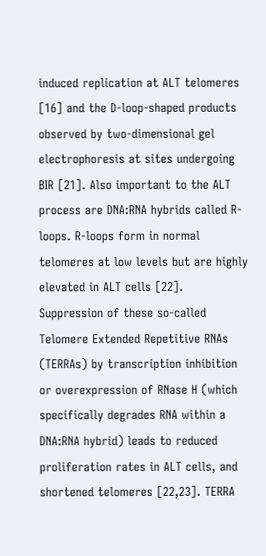induced replication at ALT telomeres [16] and the D-loop-shaped products observed by two-dimensional gel electrophoresis at sites undergoing BIR [21]. Also important to the ALT process are DNA:RNA hybrids called R-loops. R-loops form in normal telomeres at low levels but are highly elevated in ALT cells [22]. Suppression of these so-called Telomere Extended Repetitive RNAs (TERRAs) by transcription inhibition or overexpression of RNase H (which specifically degrades RNA within a DNA:RNA hybrid) leads to reduced proliferation rates in ALT cells, and shortened telomeres [22,23]. TERRA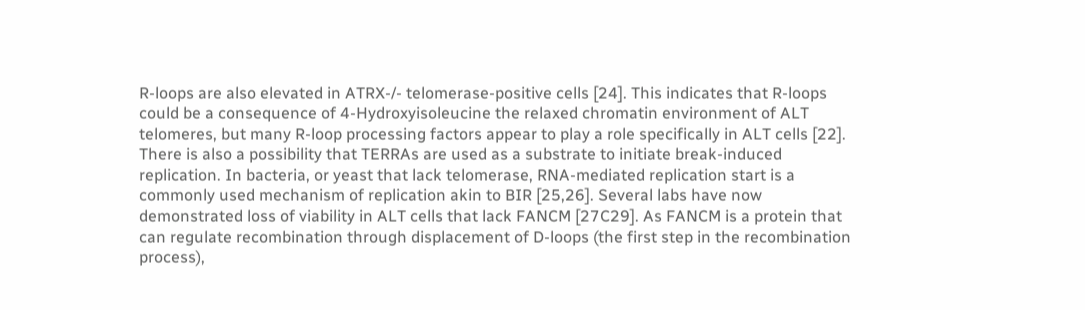R-loops are also elevated in ATRX-/- telomerase-positive cells [24]. This indicates that R-loops could be a consequence of 4-Hydroxyisoleucine the relaxed chromatin environment of ALT telomeres, but many R-loop processing factors appear to play a role specifically in ALT cells [22]. There is also a possibility that TERRAs are used as a substrate to initiate break-induced replication. In bacteria, or yeast that lack telomerase, RNA-mediated replication start is a commonly used mechanism of replication akin to BIR [25,26]. Several labs have now demonstrated loss of viability in ALT cells that lack FANCM [27C29]. As FANCM is a protein that can regulate recombination through displacement of D-loops (the first step in the recombination process),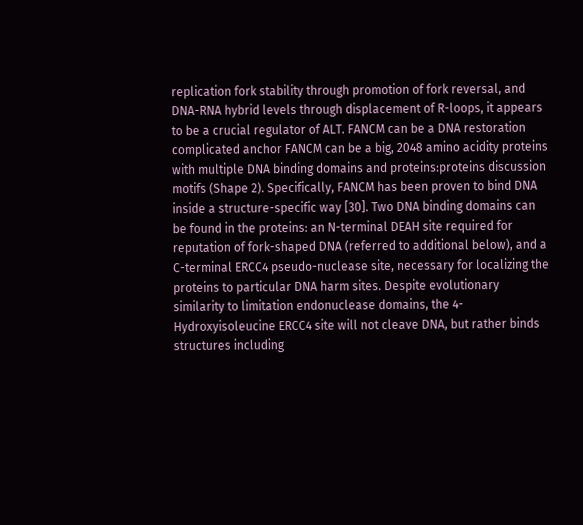replication fork stability through promotion of fork reversal, and DNA-RNA hybrid levels through displacement of R-loops, it appears to be a crucial regulator of ALT. FANCM can be a DNA restoration complicated anchor FANCM can be a big, 2048 amino acidity proteins with multiple DNA binding domains and proteins:proteins discussion motifs (Shape 2). Specifically, FANCM has been proven to bind DNA inside a structure-specific way [30]. Two DNA binding domains can be found in the proteins: an N-terminal DEAH site required for reputation of fork-shaped DNA (referred to additional below), and a C-terminal ERCC4 pseudo-nuclease site, necessary for localizing the proteins to particular DNA harm sites. Despite evolutionary similarity to limitation endonuclease domains, the 4-Hydroxyisoleucine ERCC4 site will not cleave DNA, but rather binds structures including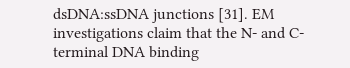dsDNA:ssDNA junctions [31]. EM investigations claim that the N- and C-terminal DNA binding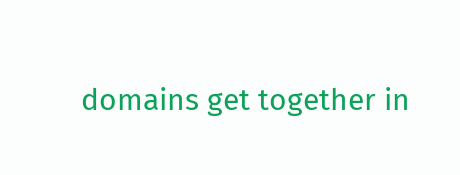domains get together in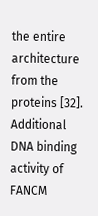the entire architecture from the proteins [32]. Additional DNA binding activity of FANCM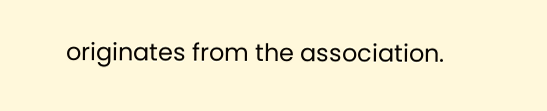originates from the association.